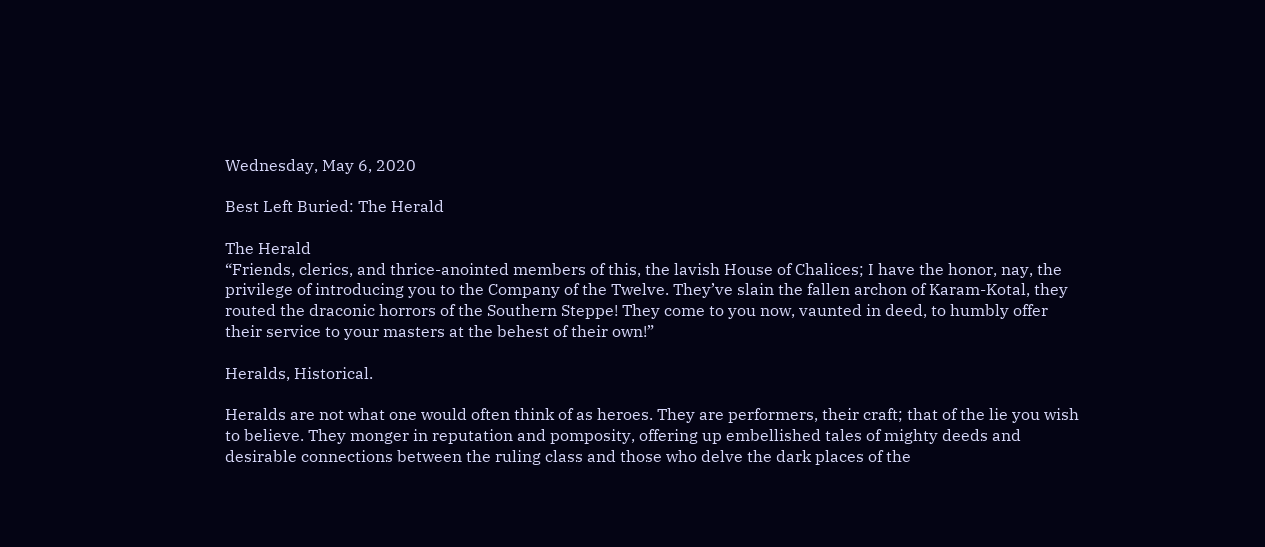Wednesday, May 6, 2020

Best Left Buried: The Herald

The Herald
“Friends, clerics, and thrice-anointed members of this, the lavish House of Chalices; I have the honor, nay, the privilege of introducing you to the Company of the Twelve. They’ve slain the fallen archon of Karam-Kotal, they routed the draconic horrors of the Southern Steppe! They come to you now, vaunted in deed, to humbly offer their service to your masters at the behest of their own!”

Heralds, Historical.

Heralds are not what one would often think of as heroes. They are performers, their craft; that of the lie you wish to believe. They monger in reputation and pomposity, offering up embellished tales of mighty deeds and desirable connections between the ruling class and those who delve the dark places of the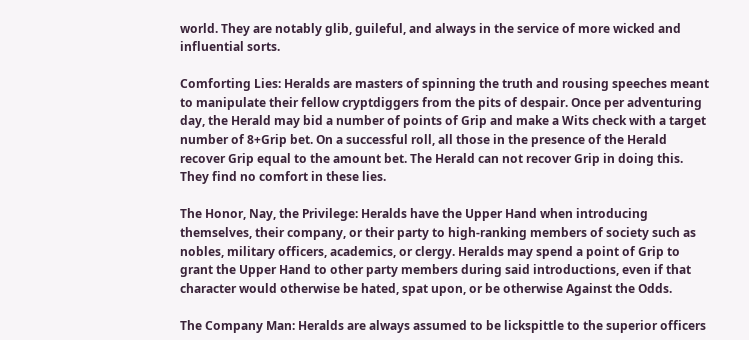world. They are notably glib, guileful, and always in the service of more wicked and influential sorts.

Comforting Lies: Heralds are masters of spinning the truth and rousing speeches meant to manipulate their fellow cryptdiggers from the pits of despair. Once per adventuring day, the Herald may bid a number of points of Grip and make a Wits check with a target number of 8+Grip bet. On a successful roll, all those in the presence of the Herald recover Grip equal to the amount bet. The Herald can not recover Grip in doing this. They find no comfort in these lies.

The Honor, Nay, the Privilege: Heralds have the Upper Hand when introducing themselves, their company, or their party to high-ranking members of society such as nobles, military officers, academics, or clergy. Heralds may spend a point of Grip to grant the Upper Hand to other party members during said introductions, even if that character would otherwise be hated, spat upon, or be otherwise Against the Odds.

The Company Man: Heralds are always assumed to be lickspittle to the superior officers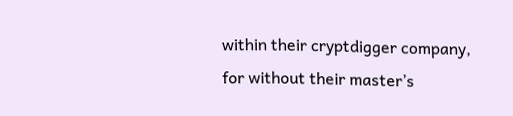within their cryptdigger company, for without their master’s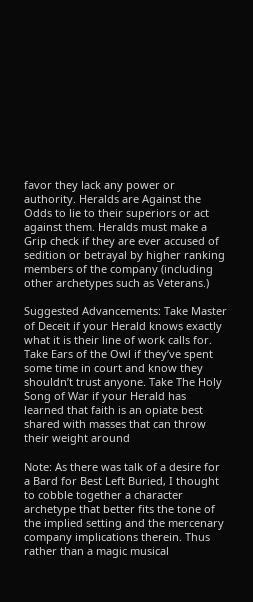favor they lack any power or authority. Heralds are Against the Odds to lie to their superiors or act against them. Heralds must make a Grip check if they are ever accused of sedition or betrayal by higher ranking members of the company (including other archetypes such as Veterans.)

Suggested Advancements: Take Master of Deceit if your Herald knows exactly what it is their line of work calls for. Take Ears of the Owl if they’ve spent some time in court and know they shouldn’t trust anyone. Take The Holy Song of War if your Herald has learned that faith is an opiate best shared with masses that can throw their weight around

Note: As there was talk of a desire for a Bard for Best Left Buried, I thought to cobble together a character archetype that better fits the tone of the implied setting and the mercenary company implications therein. Thus rather than a magic musical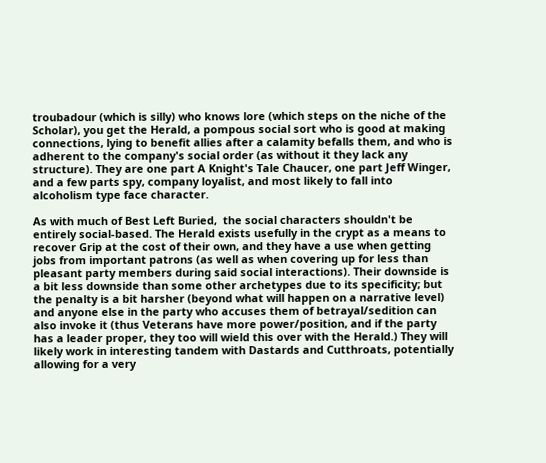troubadour (which is silly) who knows lore (which steps on the niche of the Scholar), you get the Herald, a pompous social sort who is good at making connections, lying to benefit allies after a calamity befalls them, and who is adherent to the company's social order (as without it they lack any structure). They are one part A Knight's Tale Chaucer, one part Jeff Winger, and a few parts spy, company loyalist, and most likely to fall into alcoholism type face character.

As with much of Best Left Buried,  the social characters shouldn't be entirely social-based. The Herald exists usefully in the crypt as a means to recover Grip at the cost of their own, and they have a use when getting jobs from important patrons (as well as when covering up for less than pleasant party members during said social interactions). Their downside is a bit less downside than some other archetypes due to its specificity; but the penalty is a bit harsher (beyond what will happen on a narrative level) and anyone else in the party who accuses them of betrayal/sedition can also invoke it (thus Veterans have more power/position, and if the party has a leader proper, they too will wield this over with the Herald.) They will likely work in interesting tandem with Dastards and Cutthroats, potentially allowing for a very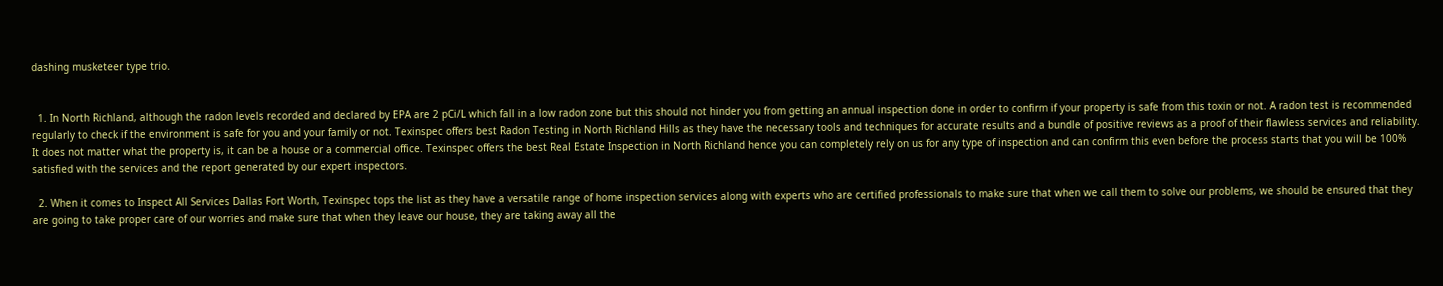dashing musketeer type trio.


  1. In North Richland, although the radon levels recorded and declared by EPA are 2 pCi/L which fall in a low radon zone but this should not hinder you from getting an annual inspection done in order to confirm if your property is safe from this toxin or not. A radon test is recommended regularly to check if the environment is safe for you and your family or not. Texinspec offers best Radon Testing in North Richland Hills as they have the necessary tools and techniques for accurate results and a bundle of positive reviews as a proof of their flawless services and reliability. It does not matter what the property is, it can be a house or a commercial office. Texinspec offers the best Real Estate Inspection in North Richland hence you can completely rely on us for any type of inspection and can confirm this even before the process starts that you will be 100% satisfied with the services and the report generated by our expert inspectors.

  2. When it comes to Inspect All Services Dallas Fort Worth, Texinspec tops the list as they have a versatile range of home inspection services along with experts who are certified professionals to make sure that when we call them to solve our problems, we should be ensured that they are going to take proper care of our worries and make sure that when they leave our house, they are taking away all the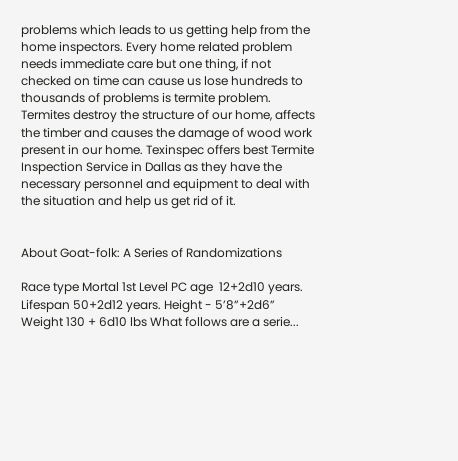problems which leads to us getting help from the home inspectors. Every home related problem needs immediate care but one thing, if not checked on time can cause us lose hundreds to thousands of problems is termite problem. Termites destroy the structure of our home, affects the timber and causes the damage of wood work present in our home. Texinspec offers best Termite Inspection Service in Dallas as they have the necessary personnel and equipment to deal with the situation and help us get rid of it.


About Goat-folk: A Series of Randomizations

Race type Mortal 1st Level PC age  12+2d10 years. Lifespan 50+2d12 years. Height - 5’8”+2d6” Weight 130 + 6d10 lbs What follows are a serie...